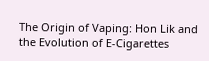The Origin of Vaping: Hon Lik and the Evolution of E-Cigarettes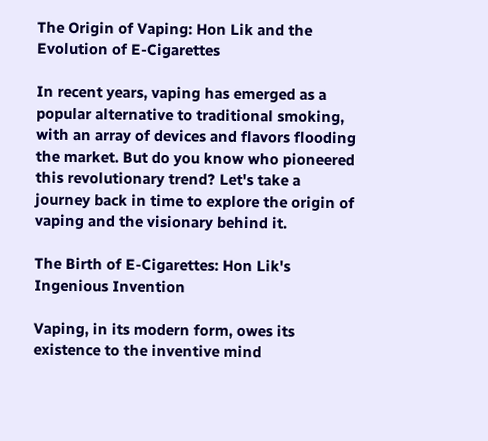The Origin of Vaping: Hon Lik and the Evolution of E-Cigarettes

In recent years, vaping has emerged as a popular alternative to traditional smoking, with an array of devices and flavors flooding the market. But do you know who pioneered this revolutionary trend? Let's take a journey back in time to explore the origin of vaping and the visionary behind it.

The Birth of E-Cigarettes: Hon Lik's Ingenious Invention

Vaping, in its modern form, owes its existence to the inventive mind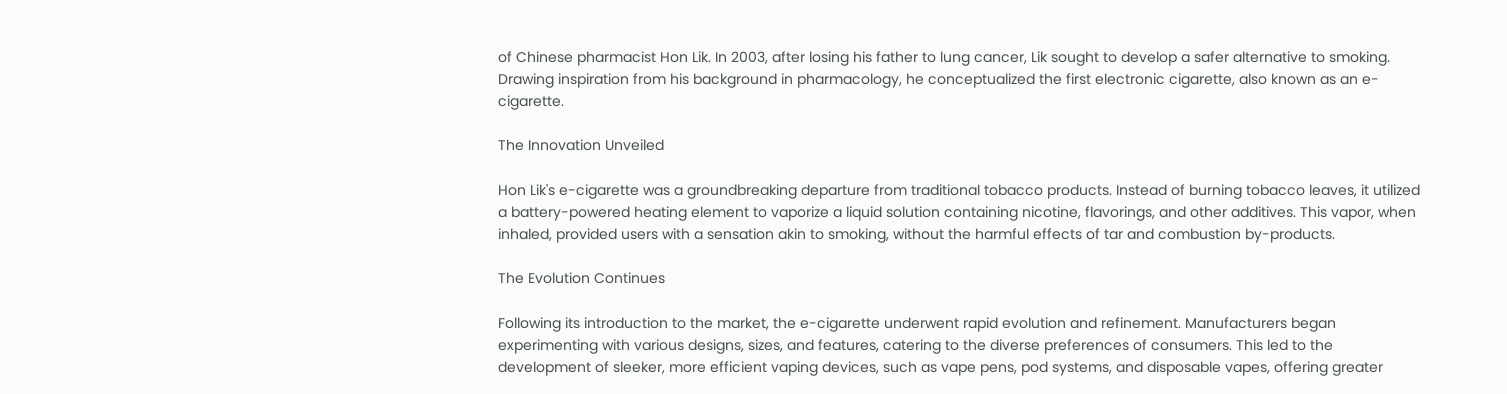of Chinese pharmacist Hon Lik. In 2003, after losing his father to lung cancer, Lik sought to develop a safer alternative to smoking. Drawing inspiration from his background in pharmacology, he conceptualized the first electronic cigarette, also known as an e-cigarette.

The Innovation Unveiled

Hon Lik's e-cigarette was a groundbreaking departure from traditional tobacco products. Instead of burning tobacco leaves, it utilized a battery-powered heating element to vaporize a liquid solution containing nicotine, flavorings, and other additives. This vapor, when inhaled, provided users with a sensation akin to smoking, without the harmful effects of tar and combustion by-products.

The Evolution Continues

Following its introduction to the market, the e-cigarette underwent rapid evolution and refinement. Manufacturers began experimenting with various designs, sizes, and features, catering to the diverse preferences of consumers. This led to the development of sleeker, more efficient vaping devices, such as vape pens, pod systems, and disposable vapes, offering greater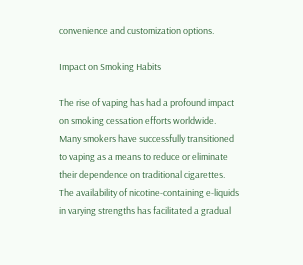convenience and customization options.

Impact on Smoking Habits

The rise of vaping has had a profound impact on smoking cessation efforts worldwide. Many smokers have successfully transitioned to vaping as a means to reduce or eliminate their dependence on traditional cigarettes. The availability of nicotine-containing e-liquids in varying strengths has facilitated a gradual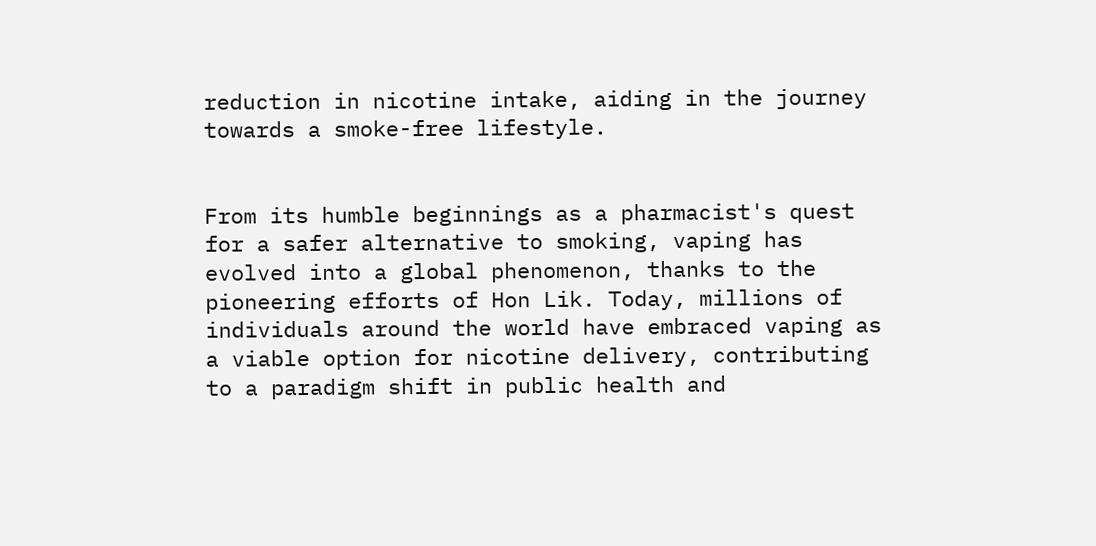reduction in nicotine intake, aiding in the journey towards a smoke-free lifestyle.


From its humble beginnings as a pharmacist's quest for a safer alternative to smoking, vaping has evolved into a global phenomenon, thanks to the pioneering efforts of Hon Lik. Today, millions of individuals around the world have embraced vaping as a viable option for nicotine delivery, contributing to a paradigm shift in public health and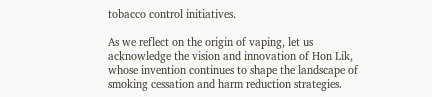tobacco control initiatives.

As we reflect on the origin of vaping, let us acknowledge the vision and innovation of Hon Lik, whose invention continues to shape the landscape of smoking cessation and harm reduction strategies.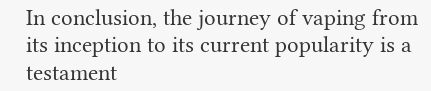In conclusion, the journey of vaping from its inception to its current popularity is a testament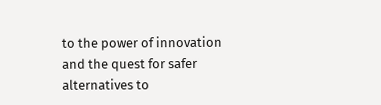to the power of innovation and the quest for safer alternatives to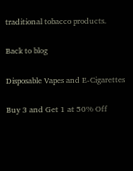traditional tobacco products.

Back to blog

Disposable Vapes and E-Cigarettes

Buy 3 and Get 1 at 50% Off